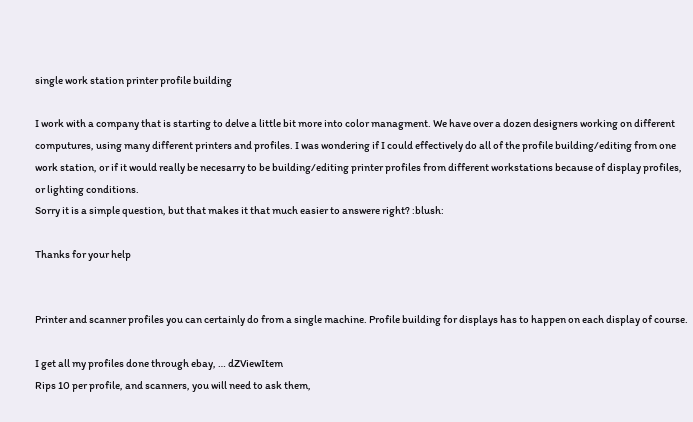single work station printer profile building

I work with a company that is starting to delve a little bit more into color managment. We have over a dozen designers working on different computures, using many different printers and profiles. I was wondering if I could effectively do all of the profile building/editing from one work station, or if it would really be necesarry to be building/editing printer profiles from different workstations because of display profiles, or lighting conditions.
Sorry it is a simple question, but that makes it that much easier to answere right? :blush:

Thanks for your help


Printer and scanner profiles you can certainly do from a single machine. Profile building for displays has to happen on each display of course.

I get all my profiles done through ebay, … dZViewItem
Rips 10 per profile, and scanners, you will need to ask them,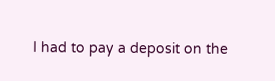I had to pay a deposit on the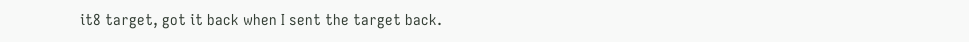it8 target, got it back when I sent the target back.